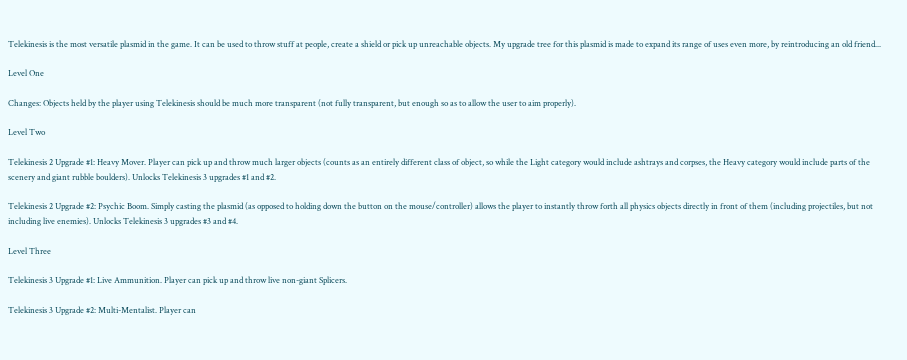Telekinesis is the most versatile plasmid in the game. It can be used to throw stuff at people, create a shield or pick up unreachable objects. My upgrade tree for this plasmid is made to expand its range of uses even more, by reintroducing an old friend...

Level One

Changes: Objects held by the player using Telekinesis should be much more transparent (not fully transparent, but enough so as to allow the user to aim properly).

Level Two

Telekinesis 2 Upgrade #1: Heavy Mover. Player can pick up and throw much larger objects (counts as an entirely different class of object, so while the Light category would include ashtrays and corpses, the Heavy category would include parts of the scenery and giant rubble boulders). Unlocks Telekinesis 3 upgrades #1 and #2.

Telekinesis 2 Upgrade #2: Psychic Boom. Simply casting the plasmid (as opposed to holding down the button on the mouse/controller) allows the player to instantly throw forth all physics objects directly in front of them (including projectiles, but not including live enemies). Unlocks Telekinesis 3 upgrades #3 and #4.

Level Three

Telekinesis 3 Upgrade #1: Live Ammunition. Player can pick up and throw live non-giant Splicers.

Telekinesis 3 Upgrade #2: Multi-Mentalist. Player can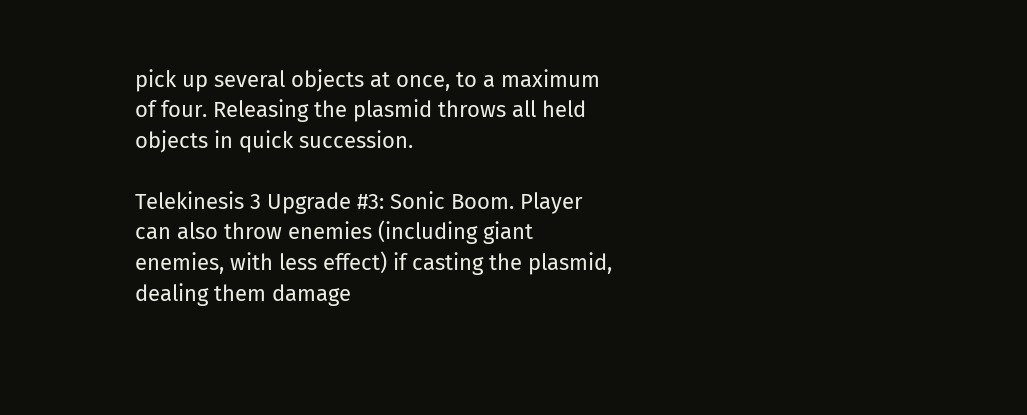pick up several objects at once, to a maximum of four. Releasing the plasmid throws all held objects in quick succession.

Telekinesis 3 Upgrade #3: Sonic Boom. Player can also throw enemies (including giant enemies, with less effect) if casting the plasmid, dealing them damage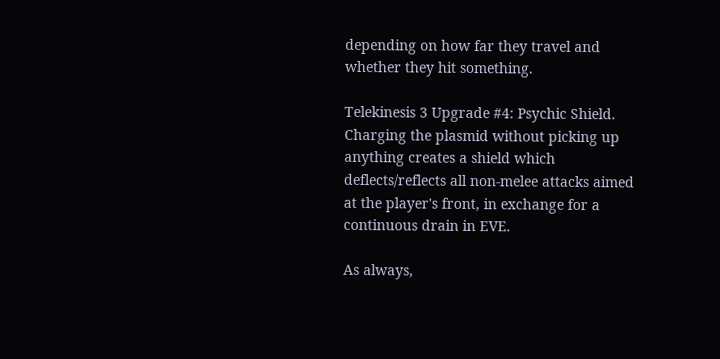depending on how far they travel and whether they hit something.

Telekinesis 3 Upgrade #4: Psychic Shield. Charging the plasmid without picking up anything creates a shield which deflects/reflects all non-melee attacks aimed at the player's front, in exchange for a continuous drain in EVE.

As always,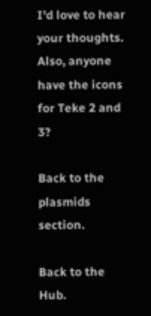I'd love to hear your thoughts. Also, anyone have the icons for Teke 2 and 3?

Back to the plasmids section.

Back to the Hub.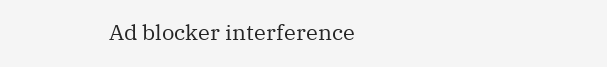Ad blocker interference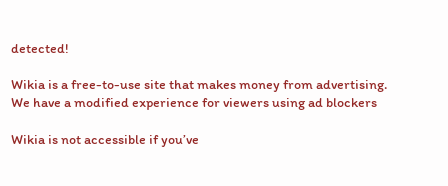detected!

Wikia is a free-to-use site that makes money from advertising. We have a modified experience for viewers using ad blockers

Wikia is not accessible if you’ve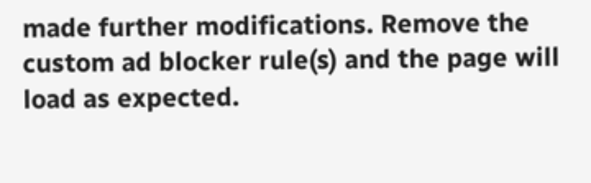made further modifications. Remove the custom ad blocker rule(s) and the page will load as expected.